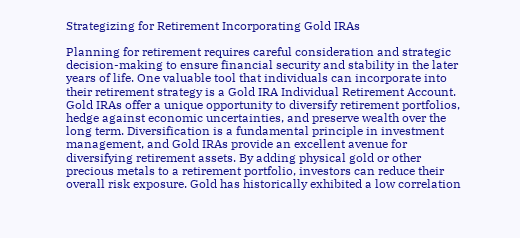Strategizing for Retirement Incorporating Gold IRAs

Planning for retirement requires careful consideration and strategic decision-making to ensure financial security and stability in the later years of life. One valuable tool that individuals can incorporate into their retirement strategy is a Gold IRA Individual Retirement Account. Gold IRAs offer a unique opportunity to diversify retirement portfolios, hedge against economic uncertainties, and preserve wealth over the long term. Diversification is a fundamental principle in investment management, and Gold IRAs provide an excellent avenue for diversifying retirement assets. By adding physical gold or other precious metals to a retirement portfolio, investors can reduce their overall risk exposure. Gold has historically exhibited a low correlation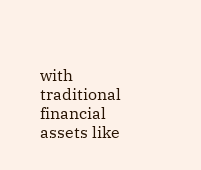with traditional financial assets like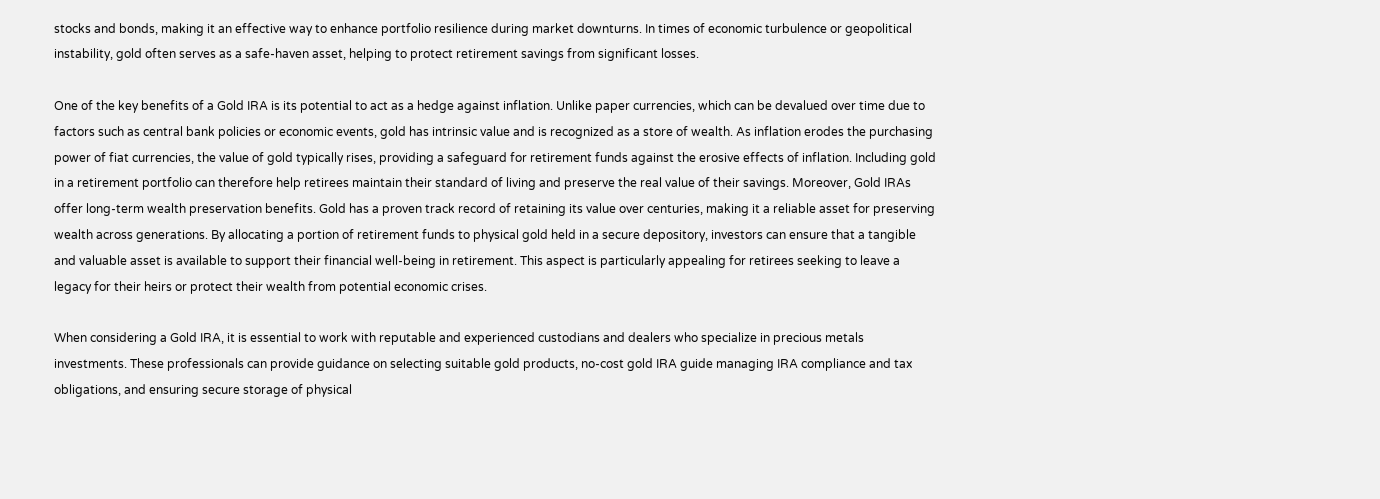stocks and bonds, making it an effective way to enhance portfolio resilience during market downturns. In times of economic turbulence or geopolitical instability, gold often serves as a safe-haven asset, helping to protect retirement savings from significant losses.

One of the key benefits of a Gold IRA is its potential to act as a hedge against inflation. Unlike paper currencies, which can be devalued over time due to factors such as central bank policies or economic events, gold has intrinsic value and is recognized as a store of wealth. As inflation erodes the purchasing power of fiat currencies, the value of gold typically rises, providing a safeguard for retirement funds against the erosive effects of inflation. Including gold in a retirement portfolio can therefore help retirees maintain their standard of living and preserve the real value of their savings. Moreover, Gold IRAs offer long-term wealth preservation benefits. Gold has a proven track record of retaining its value over centuries, making it a reliable asset for preserving wealth across generations. By allocating a portion of retirement funds to physical gold held in a secure depository, investors can ensure that a tangible and valuable asset is available to support their financial well-being in retirement. This aspect is particularly appealing for retirees seeking to leave a legacy for their heirs or protect their wealth from potential economic crises.

When considering a Gold IRA, it is essential to work with reputable and experienced custodians and dealers who specialize in precious metals investments. These professionals can provide guidance on selecting suitable gold products, no-cost gold IRA guide managing IRA compliance and tax obligations, and ensuring secure storage of physical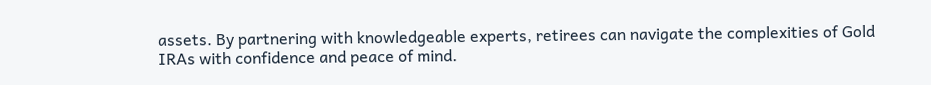assets. By partnering with knowledgeable experts, retirees can navigate the complexities of Gold IRAs with confidence and peace of mind.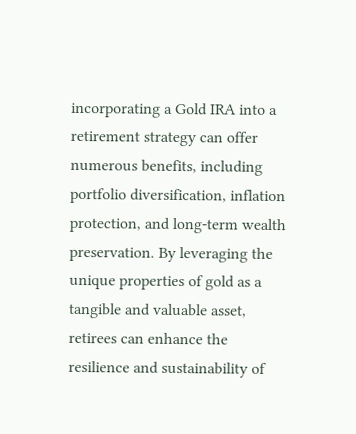incorporating a Gold IRA into a retirement strategy can offer numerous benefits, including portfolio diversification, inflation protection, and long-term wealth preservation. By leveraging the unique properties of gold as a tangible and valuable asset, retirees can enhance the resilience and sustainability of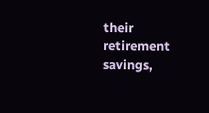their retirement savings,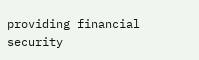providing financial security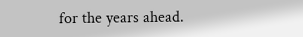for the years ahead.